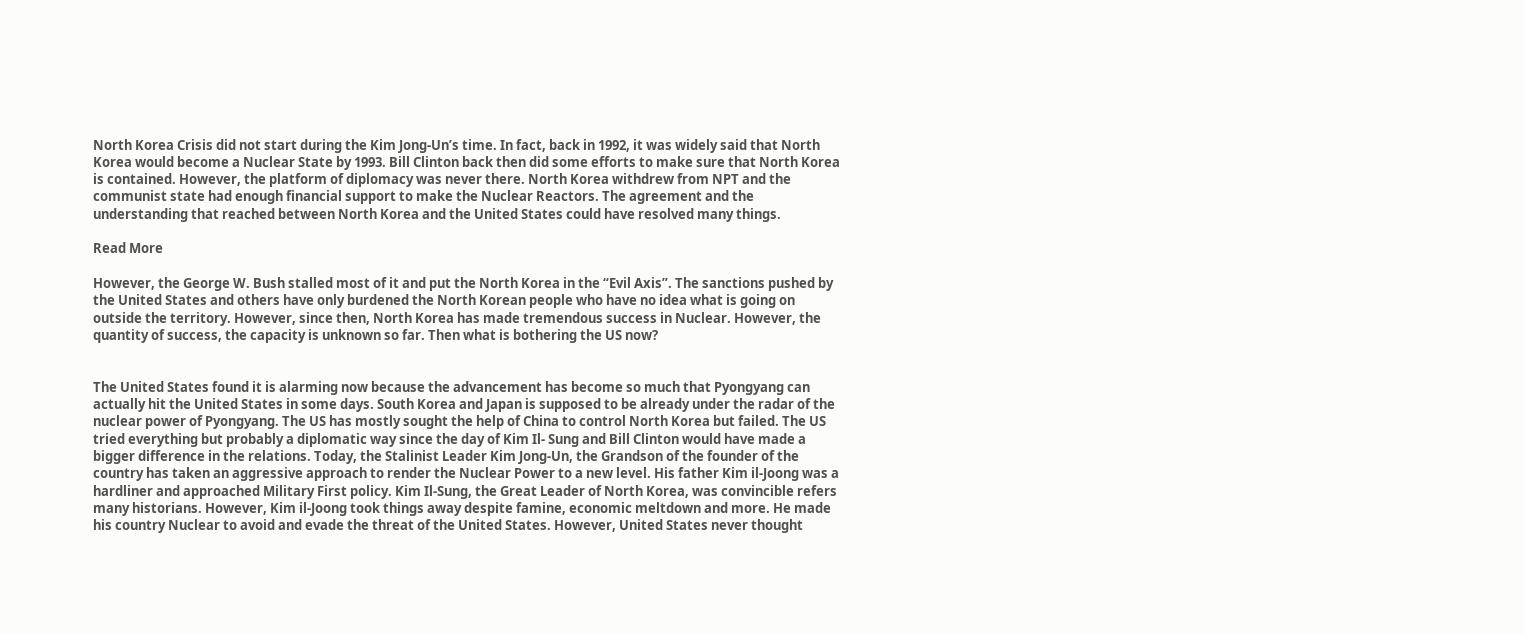North Korea Crisis did not start during the Kim Jong-Un’s time. In fact, back in 1992, it was widely said that North Korea would become a Nuclear State by 1993. Bill Clinton back then did some efforts to make sure that North Korea is contained. However, the platform of diplomacy was never there. North Korea withdrew from NPT and the communist state had enough financial support to make the Nuclear Reactors. The agreement and the understanding that reached between North Korea and the United States could have resolved many things.

Read More

However, the George W. Bush stalled most of it and put the North Korea in the “Evil Axis”. The sanctions pushed by the United States and others have only burdened the North Korean people who have no idea what is going on outside the territory. However, since then, North Korea has made tremendous success in Nuclear. However, the quantity of success, the capacity is unknown so far. Then what is bothering the US now?


The United States found it is alarming now because the advancement has become so much that Pyongyang can actually hit the United States in some days. South Korea and Japan is supposed to be already under the radar of the nuclear power of Pyongyang. The US has mostly sought the help of China to control North Korea but failed. The US tried everything but probably a diplomatic way since the day of Kim Il- Sung and Bill Clinton would have made a bigger difference in the relations. Today, the Stalinist Leader Kim Jong-Un, the Grandson of the founder of the country has taken an aggressive approach to render the Nuclear Power to a new level. His father Kim il-Joong was a hardliner and approached Military First policy. Kim Il-Sung, the Great Leader of North Korea, was convincible refers many historians. However, Kim il-Joong took things away despite famine, economic meltdown and more. He made his country Nuclear to avoid and evade the threat of the United States. However, United States never thought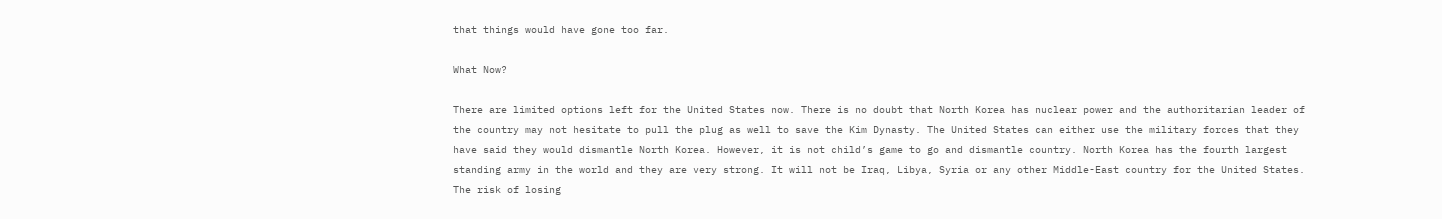that things would have gone too far.

What Now?

There are limited options left for the United States now. There is no doubt that North Korea has nuclear power and the authoritarian leader of the country may not hesitate to pull the plug as well to save the Kim Dynasty. The United States can either use the military forces that they have said they would dismantle North Korea. However, it is not child’s game to go and dismantle country. North Korea has the fourth largest standing army in the world and they are very strong. It will not be Iraq, Libya, Syria or any other Middle-East country for the United States. The risk of losing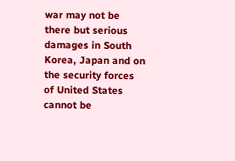war may not be there but serious damages in South Korea, Japan and on the security forces of United States cannot be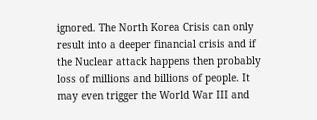ignored. The North Korea Crisis can only result into a deeper financial crisis and if the Nuclear attack happens then probably loss of millions and billions of people. It may even trigger the World War III and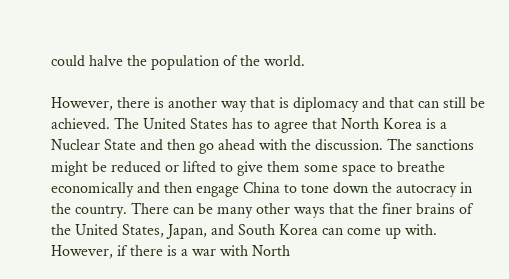could halve the population of the world.

However, there is another way that is diplomacy and that can still be achieved. The United States has to agree that North Korea is a Nuclear State and then go ahead with the discussion. The sanctions might be reduced or lifted to give them some space to breathe economically and then engage China to tone down the autocracy in the country. There can be many other ways that the finer brains of the United States, Japan, and South Korea can come up with. However, if there is a war with North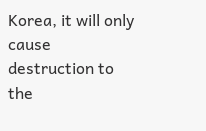Korea, it will only cause destruction to the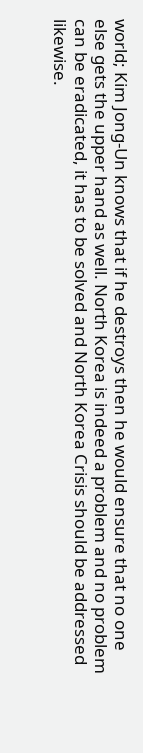world; Kim Jong-Un knows that if he destroys then he would ensure that no one else gets the upper hand as well. North Korea is indeed a problem and no problem can be eradicated, it has to be solved and North Korea Crisis should be addressed likewise.